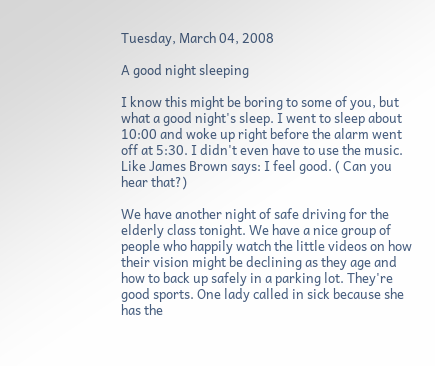Tuesday, March 04, 2008

A good night sleeping

I know this might be boring to some of you, but what a good night's sleep. I went to sleep about 10:00 and woke up right before the alarm went off at 5:30. I didn't even have to use the music. Like James Brown says: I feel good. ( Can you hear that?)

We have another night of safe driving for the elderly class tonight. We have a nice group of people who happily watch the little videos on how their vision might be declining as they age and how to back up safely in a parking lot. They're good sports. One lady called in sick because she has the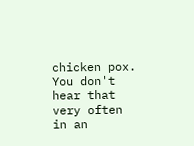chicken pox. You don't hear that very often in an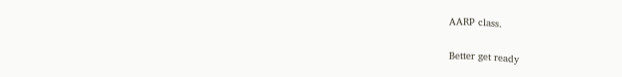AARP class.

Better get ready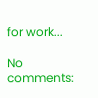for work...

No comments: